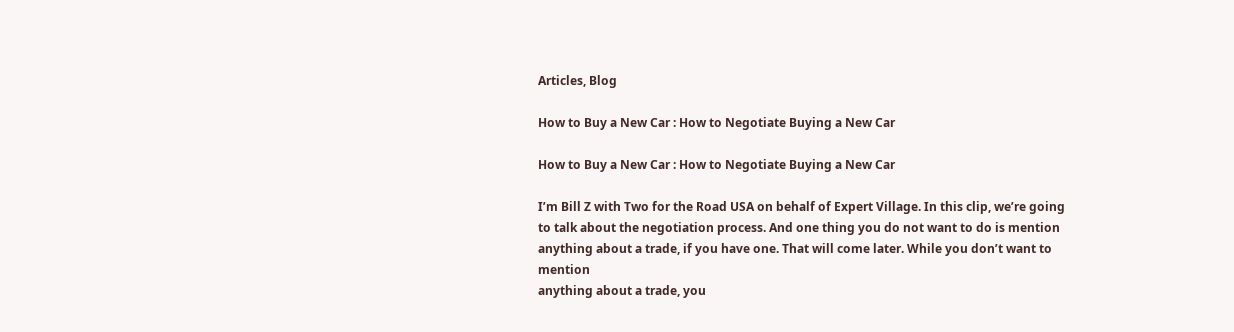Articles, Blog

How to Buy a New Car : How to Negotiate Buying a New Car

How to Buy a New Car : How to Negotiate Buying a New Car

I’m Bill Z with Two for the Road USA on behalf of Expert Village. In this clip, we’re going
to talk about the negotiation process. And one thing you do not want to do is mention
anything about a trade, if you have one. That will come later. While you don’t want to mention
anything about a trade, you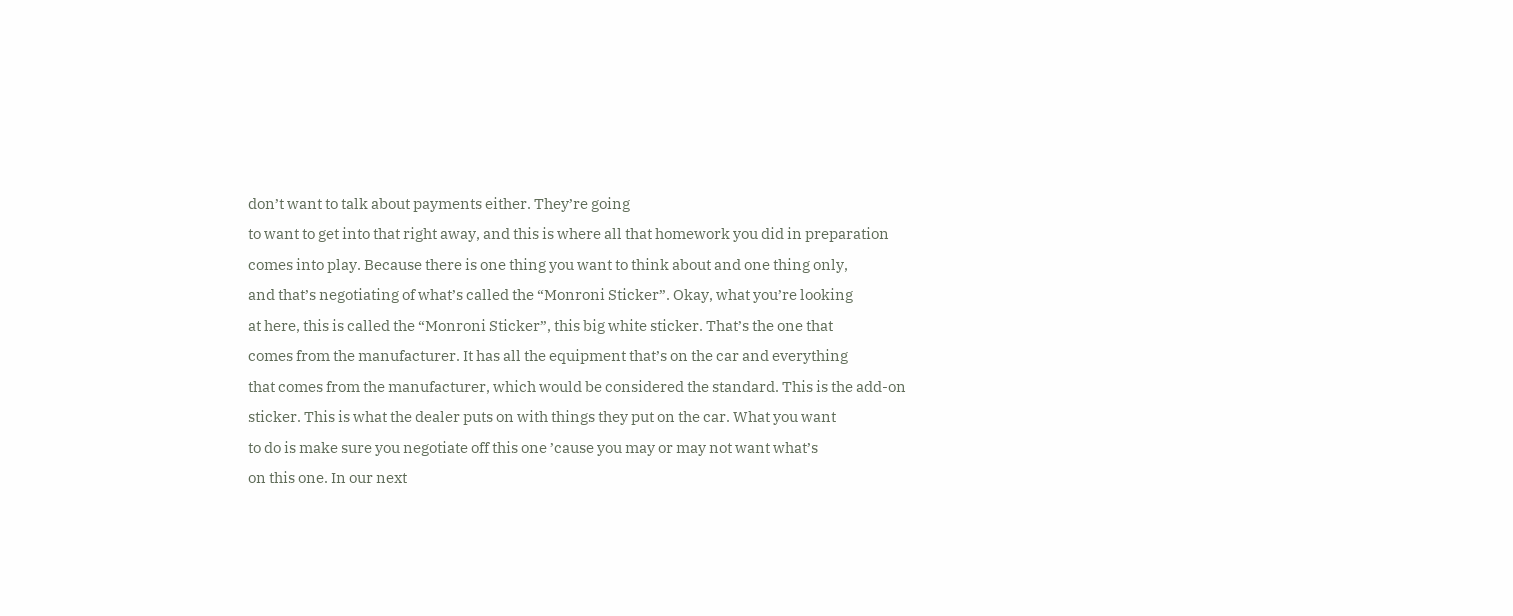don’t want to talk about payments either. They’re going
to want to get into that right away, and this is where all that homework you did in preparation
comes into play. Because there is one thing you want to think about and one thing only,
and that’s negotiating of what’s called the “Monroni Sticker”. Okay, what you’re looking
at here, this is called the “Monroni Sticker”, this big white sticker. That’s the one that
comes from the manufacturer. It has all the equipment that’s on the car and everything
that comes from the manufacturer, which would be considered the standard. This is the add-on
sticker. This is what the dealer puts on with things they put on the car. What you want
to do is make sure you negotiate off this one ’cause you may or may not want what’s
on this one. In our next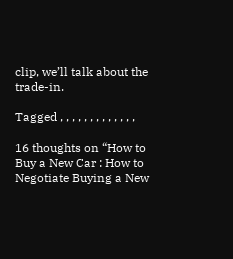clip, we’ll talk about the trade-in.

Tagged , , , , , , , , , , , , ,

16 thoughts on “How to Buy a New Car : How to Negotiate Buying a New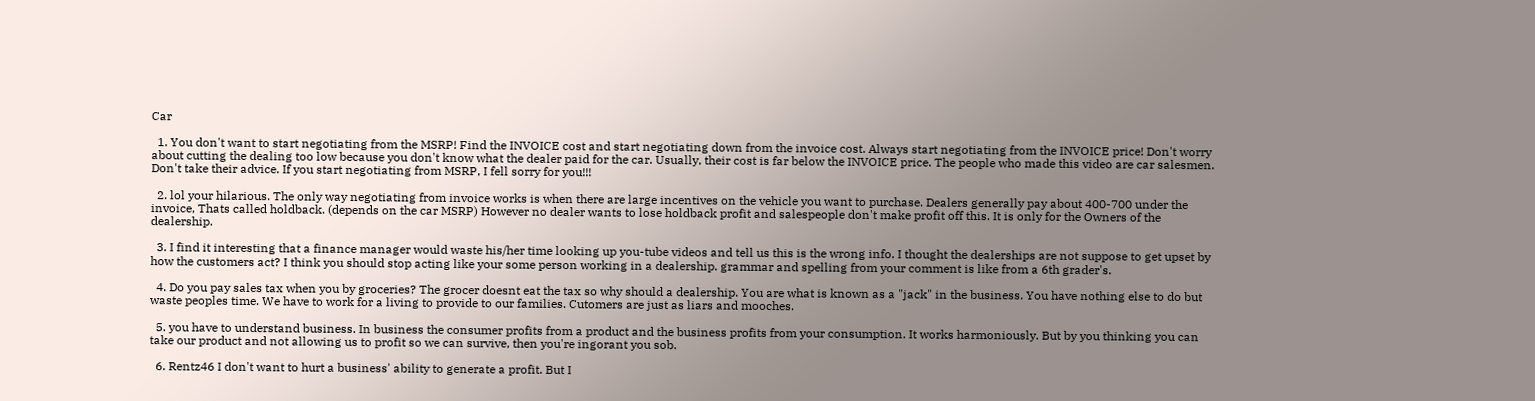Car

  1. You don't want to start negotiating from the MSRP! Find the INVOICE cost and start negotiating down from the invoice cost. Always start negotiating from the INVOICE price! Don't worry about cutting the dealing too low because you don't know what the dealer paid for the car. Usually, their cost is far below the INVOICE price. The people who made this video are car salesmen. Don't take their advice. If you start negotiating from MSRP, I fell sorry for you!!!

  2. lol your hilarious. The only way negotiating from invoice works is when there are large incentives on the vehicle you want to purchase. Dealers generally pay about 400-700 under the invoice, Thats called holdback. (depends on the car MSRP) However no dealer wants to lose holdback profit and salespeople don't make profit off this. It is only for the Owners of the dealership.

  3. I find it interesting that a finance manager would waste his/her time looking up you-tube videos and tell us this is the wrong info. I thought the dealerships are not suppose to get upset by how the customers act? I think you should stop acting like your some person working in a dealership. grammar and spelling from your comment is like from a 6th grader's.

  4. Do you pay sales tax when you by groceries? The grocer doesnt eat the tax so why should a dealership. You are what is known as a "jack" in the business. You have nothing else to do but waste peoples time. We have to work for a living to provide to our families. Cutomers are just as liars and mooches.

  5. you have to understand business. In business the consumer profits from a product and the business profits from your consumption. It works harmoniously. But by you thinking you can take our product and not allowing us to profit so we can survive, then you're ingorant you sob.

  6. Rentz46 I don't want to hurt a business' ability to generate a profit. But I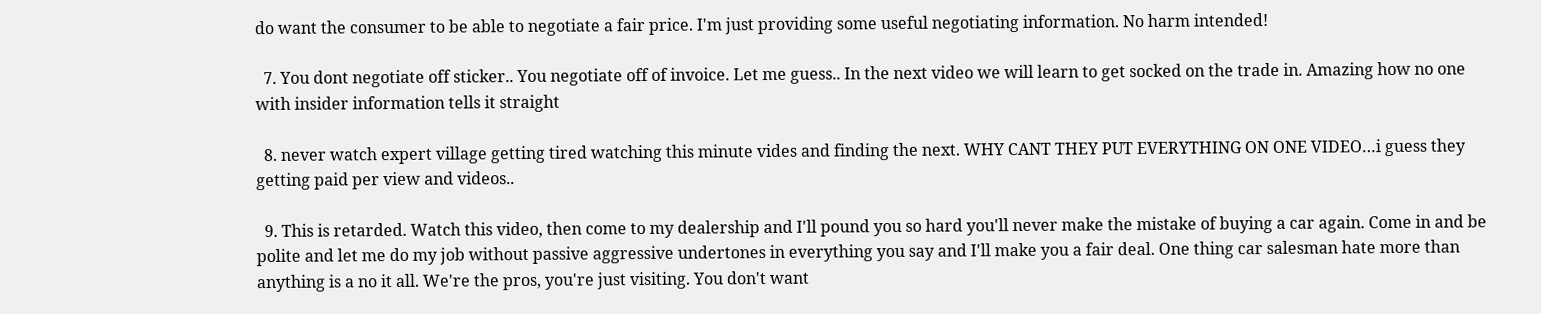do want the consumer to be able to negotiate a fair price. I'm just providing some useful negotiating information. No harm intended!

  7. You dont negotiate off sticker.. You negotiate off of invoice. Let me guess.. In the next video we will learn to get socked on the trade in. Amazing how no one with insider information tells it straight

  8. never watch expert village getting tired watching this minute vides and finding the next. WHY CANT THEY PUT EVERYTHING ON ONE VIDEO…i guess they getting paid per view and videos..

  9. This is retarded. Watch this video, then come to my dealership and I'll pound you so hard you'll never make the mistake of buying a car again. Come in and be polite and let me do my job without passive aggressive undertones in everything you say and I'll make you a fair deal. One thing car salesman hate more than anything is a no it all. We're the pros, you're just visiting. You don't want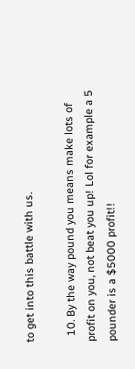to get into this battle with us.

  10. By the way pound you means make lots of profit on you, not beat you up! Lol for example a 5 pounder is a $5000 profit!!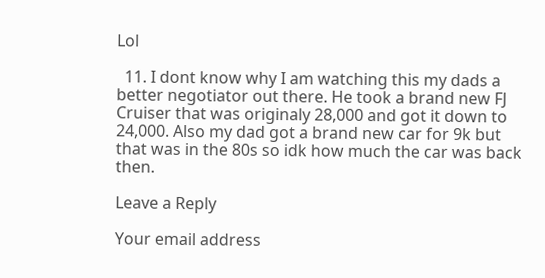Lol

  11. I dont know why I am watching this my dads a better negotiator out there. He took a brand new FJ Cruiser that was originaly 28,000 and got it down to 24,000. Also my dad got a brand new car for 9k but that was in the 80s so idk how much the car was back then.

Leave a Reply

Your email address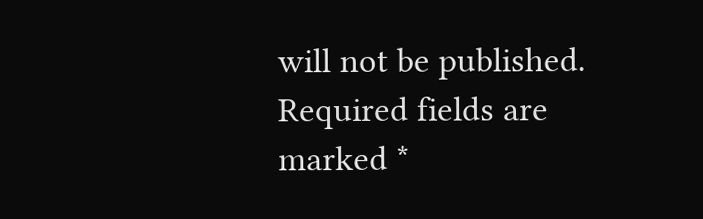will not be published. Required fields are marked *